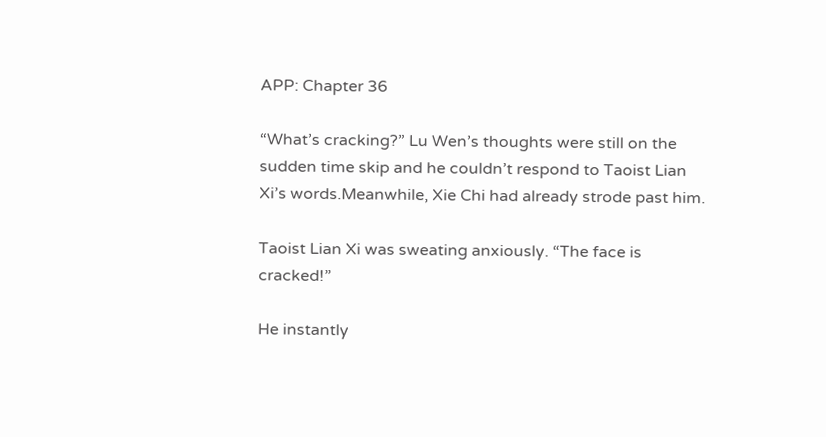APP: Chapter 36

“What’s cracking?” Lu Wen’s thoughts were still on the sudden time skip and he couldn’t respond to Taoist Lian Xi’s words.Meanwhile, Xie Chi had already strode past him.

Taoist Lian Xi was sweating anxiously. “The face is cracked!”

He instantly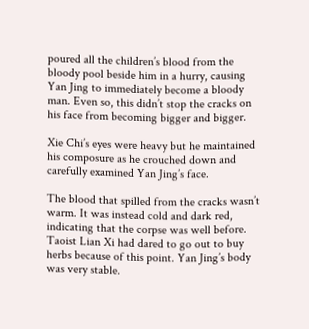poured all the children’s blood from the bloody pool beside him in a hurry, causing Yan Jing to immediately become a bloody man. Even so, this didn’t stop the cracks on his face from becoming bigger and bigger.

Xie Chi’s eyes were heavy but he maintained his composure as he crouched down and carefully examined Yan Jing’s face.

The blood that spilled from the cracks wasn’t warm. It was instead cold and dark red, indicating that the corpse was well before. Taoist Lian Xi had dared to go out to buy herbs because of this point. Yan Jing’s body was very stable.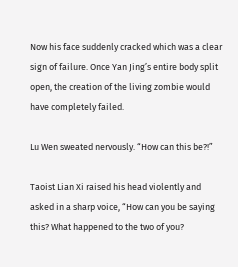Now his face suddenly cracked which was a clear sign of failure. Once Yan Jing’s entire body split open, the creation of the living zombie would have completely failed.

Lu Wen sweated nervously. “How can this be?!”

Taoist Lian Xi raised his head violently and asked in a sharp voice, “How can you be saying this? What happened to the two of you?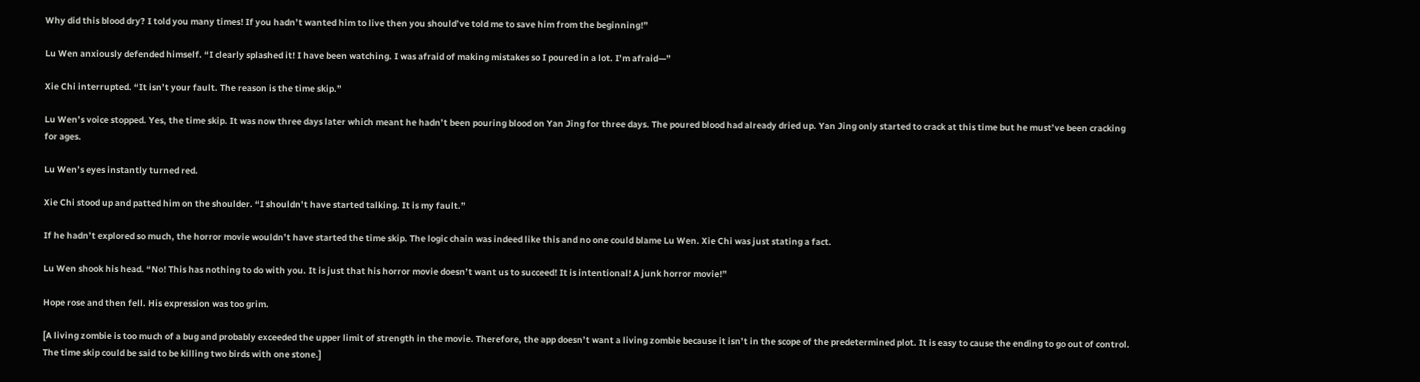Why did this blood dry? I told you many times! If you hadn’t wanted him to live then you should’ve told me to save him from the beginning!”

Lu Wen anxiously defended himself. “I clearly splashed it! I have been watching. I was afraid of making mistakes so I poured in a lot. I’m afraid—”

Xie Chi interrupted. “It isn’t your fault. The reason is the time skip.”

Lu Wen’s voice stopped. Yes, the time skip. It was now three days later which meant he hadn’t been pouring blood on Yan Jing for three days. The poured blood had already dried up. Yan Jing only started to crack at this time but he must’ve been cracking for ages.

Lu Wen’s eyes instantly turned red.

Xie Chi stood up and patted him on the shoulder. “I shouldn’t have started talking. It is my fault.”

If he hadn’t explored so much, the horror movie wouldn’t have started the time skip. The logic chain was indeed like this and no one could blame Lu Wen. Xie Chi was just stating a fact.

Lu Wen shook his head. “No! This has nothing to do with you. It is just that his horror movie doesn’t want us to succeed! It is intentional! A junk horror movie!”

Hope rose and then fell. His expression was too grim.

[A living zombie is too much of a bug and probably exceeded the upper limit of strength in the movie. Therefore, the app doesn’t want a living zombie because it isn’t in the scope of the predetermined plot. It is easy to cause the ending to go out of control. The time skip could be said to be killing two birds with one stone.]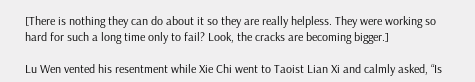[There is nothing they can do about it so they are really helpless. They were working so hard for such a long time only to fail? Look, the cracks are becoming bigger.]

Lu Wen vented his resentment while Xie Chi went to Taoist Lian Xi and calmly asked, “Is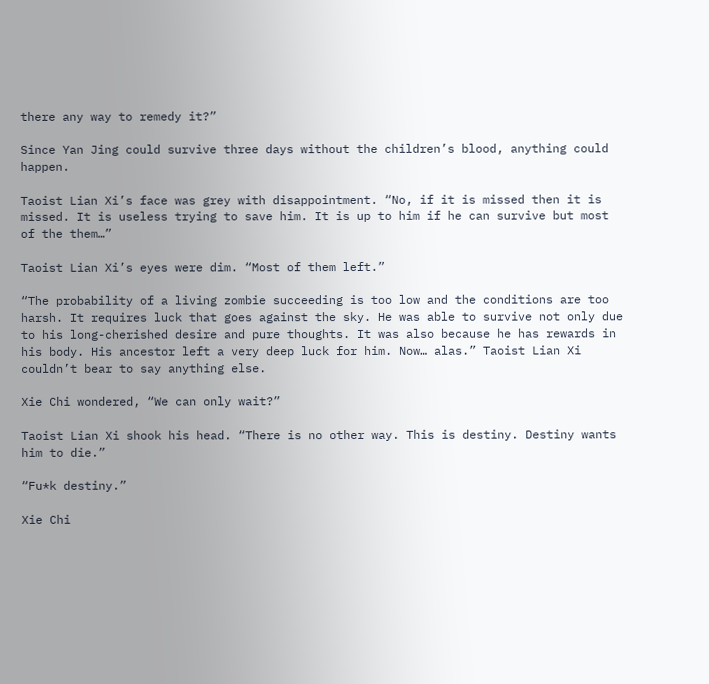there any way to remedy it?”

Since Yan Jing could survive three days without the children’s blood, anything could happen.

Taoist Lian Xi’s face was grey with disappointment. “No, if it is missed then it is missed. It is useless trying to save him. It is up to him if he can survive but most of the them…”

Taoist Lian Xi’s eyes were dim. “Most of them left.”

“The probability of a living zombie succeeding is too low and the conditions are too harsh. It requires luck that goes against the sky. He was able to survive not only due to his long-cherished desire and pure thoughts. It was also because he has rewards in his body. His ancestor left a very deep luck for him. Now… alas.” Taoist Lian Xi couldn’t bear to say anything else.

Xie Chi wondered, “We can only wait?”

Taoist Lian Xi shook his head. “There is no other way. This is destiny. Destiny wants him to die.”

“Fu*k destiny.”

Xie Chi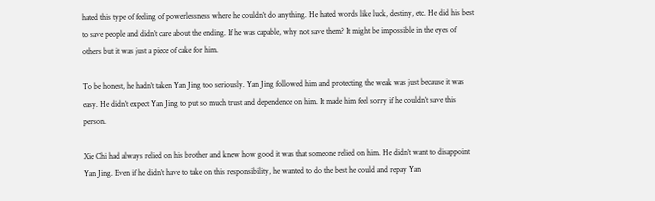hated this type of feeling of powerlessness where he couldn’t do anything. He hated words like luck, destiny, etc. He did his best to save people and didn’t care about the ending. If he was capable, why not save them? It might be impossible in the eyes of others but it was just a piece of cake for him.

To be honest, he hadn’t taken Yan Jing too seriously. Yan Jing followed him and protecting the weak was just because it was easy. He didn’t expect Yan Jing to put so much trust and dependence on him. It made him feel sorry if he couldn’t save this person.

Xie Chi had always relied on his brother and knew how good it was that someone relied on him. He didn’t want to disappoint Yan Jing. Even if he didn’t have to take on this responsibility, he wanted to do the best he could and repay Yan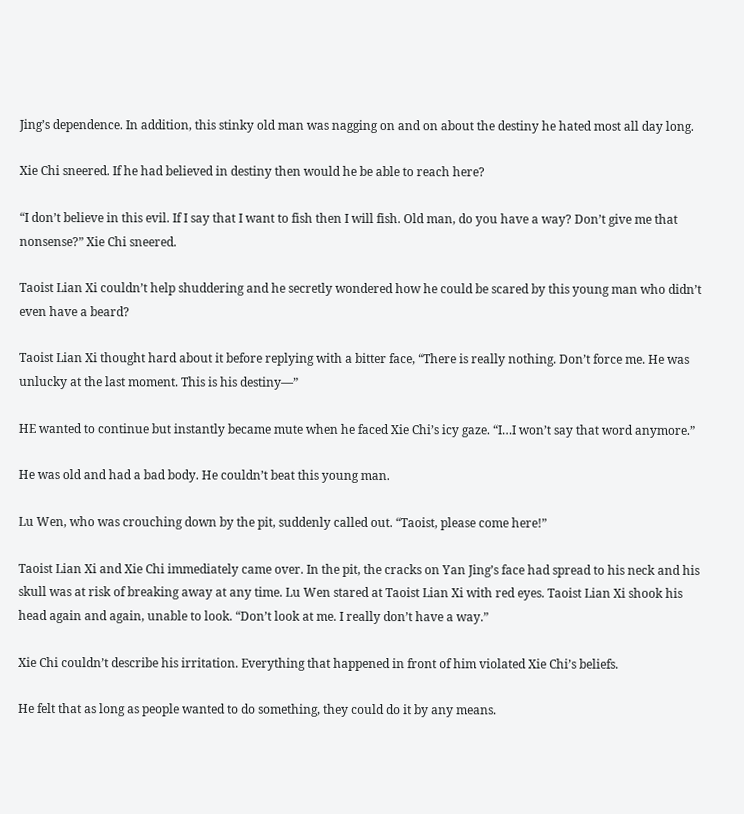Jing’s dependence. In addition, this stinky old man was nagging on and on about the destiny he hated most all day long.

Xie Chi sneered. If he had believed in destiny then would he be able to reach here?

“I don’t believe in this evil. If I say that I want to fish then I will fish. Old man, do you have a way? Don’t give me that nonsense?” Xie Chi sneered.

Taoist Lian Xi couldn’t help shuddering and he secretly wondered how he could be scared by this young man who didn’t even have a beard?

Taoist Lian Xi thought hard about it before replying with a bitter face, “There is really nothing. Don’t force me. He was unlucky at the last moment. This is his destiny—”

HE wanted to continue but instantly became mute when he faced Xie Chi’s icy gaze. “I…I won’t say that word anymore.”

He was old and had a bad body. He couldn’t beat this young man.

Lu Wen, who was crouching down by the pit, suddenly called out. “Taoist, please come here!”

Taoist Lian Xi and Xie Chi immediately came over. In the pit, the cracks on Yan Jing’s face had spread to his neck and his skull was at risk of breaking away at any time. Lu Wen stared at Taoist Lian Xi with red eyes. Taoist Lian Xi shook his head again and again, unable to look. “Don’t look at me. I really don’t have a way.”

Xie Chi couldn’t describe his irritation. Everything that happened in front of him violated Xie Chi’s beliefs.

He felt that as long as people wanted to do something, they could do it by any means.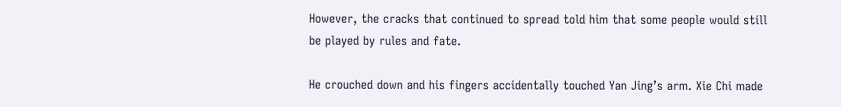However, the cracks that continued to spread told him that some people would still be played by rules and fate.

He crouched down and his fingers accidentally touched Yan Jing’s arm. Xie Chi made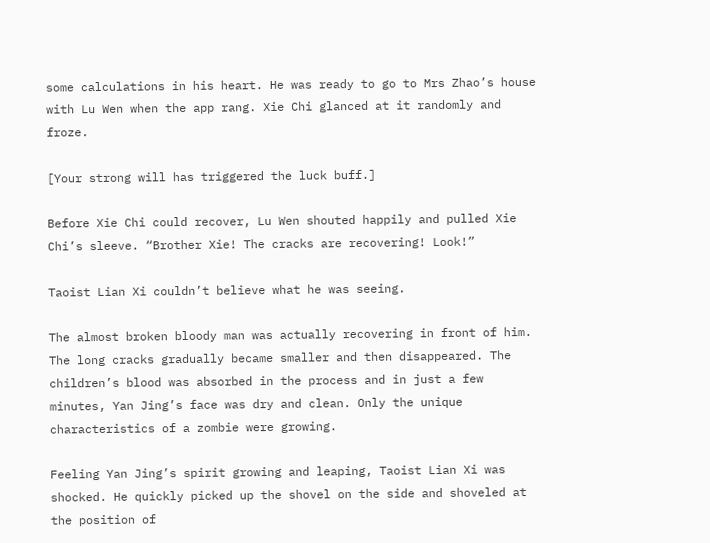some calculations in his heart. He was ready to go to Mrs Zhao’s house with Lu Wen when the app rang. Xie Chi glanced at it randomly and froze.

[Your strong will has triggered the luck buff.]

Before Xie Chi could recover, Lu Wen shouted happily and pulled Xie Chi’s sleeve. “Brother Xie! The cracks are recovering! Look!”

Taoist Lian Xi couldn’t believe what he was seeing.

The almost broken bloody man was actually recovering in front of him. The long cracks gradually became smaller and then disappeared. The children’s blood was absorbed in the process and in just a few minutes, Yan Jing’s face was dry and clean. Only the unique characteristics of a zombie were growing.

Feeling Yan Jing’s spirit growing and leaping, Taoist Lian Xi was shocked. He quickly picked up the shovel on the side and shoveled at the position of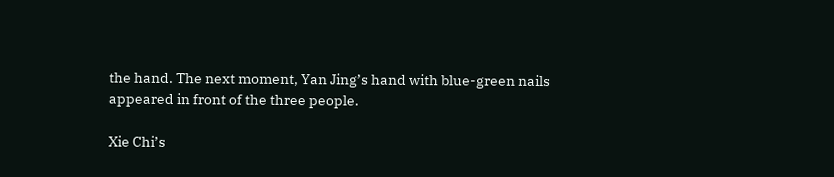the hand. The next moment, Yan Jing’s hand with blue-green nails appeared in front of the three people.

Xie Chi’s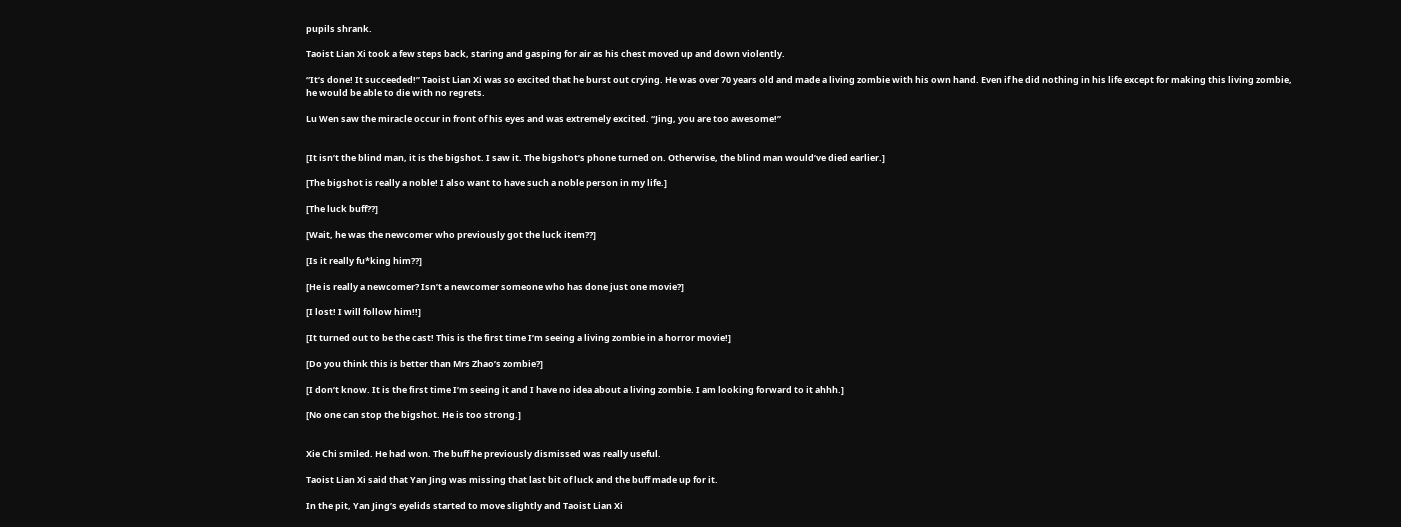pupils shrank.

Taoist Lian Xi took a few steps back, staring and gasping for air as his chest moved up and down violently.

“It’s done! It succeeded!” Taoist Lian Xi was so excited that he burst out crying. He was over 70 years old and made a living zombie with his own hand. Even if he did nothing in his life except for making this living zombie, he would be able to die with no regrets.

Lu Wen saw the miracle occur in front of his eyes and was extremely excited. “Jing, you are too awesome!”


[It isn’t the blind man, it is the bigshot. I saw it. The bigshot’s phone turned on. Otherwise, the blind man would’ve died earlier.]

[The bigshot is really a noble! I also want to have such a noble person in my life.]

[The luck buff??]

[Wait, he was the newcomer who previously got the luck item??]

[Is it really fu*king him??]

[He is really a newcomer? Isn’t a newcomer someone who has done just one movie?]

[I lost! I will follow him!!]

[It turned out to be the cast! This is the first time I’m seeing a living zombie in a horror movie!]

[Do you think this is better than Mrs Zhao’s zombie?]

[I don’t know. It is the first time I’m seeing it and I have no idea about a living zombie. I am looking forward to it ahhh.]

[No one can stop the bigshot. He is too strong.]


Xie Chi smiled. He had won. The buff he previously dismissed was really useful.

Taoist Lian Xi said that Yan Jing was missing that last bit of luck and the buff made up for it.

In the pit, Yan Jing’s eyelids started to move slightly and Taoist Lian Xi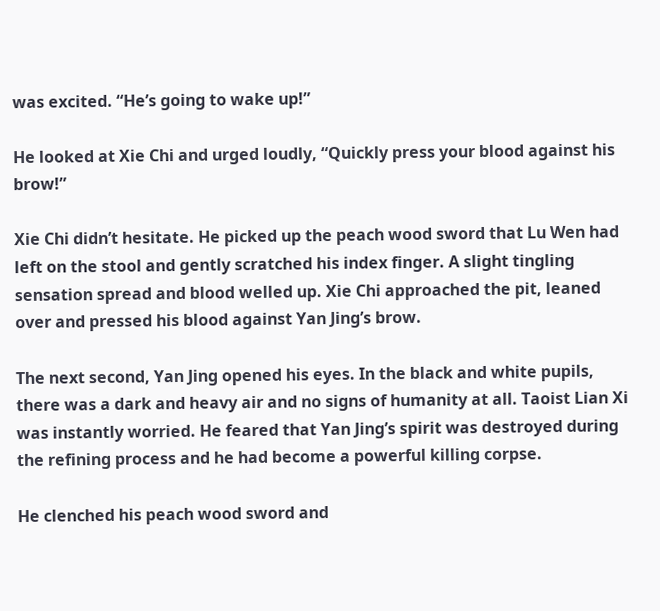was excited. “He’s going to wake up!”

He looked at Xie Chi and urged loudly, “Quickly press your blood against his brow!”

Xie Chi didn’t hesitate. He picked up the peach wood sword that Lu Wen had left on the stool and gently scratched his index finger. A slight tingling sensation spread and blood welled up. Xie Chi approached the pit, leaned over and pressed his blood against Yan Jing’s brow.

The next second, Yan Jing opened his eyes. In the black and white pupils, there was a dark and heavy air and no signs of humanity at all. Taoist Lian Xi was instantly worried. He feared that Yan Jing’s spirit was destroyed during the refining process and he had become a powerful killing corpse.

He clenched his peach wood sword and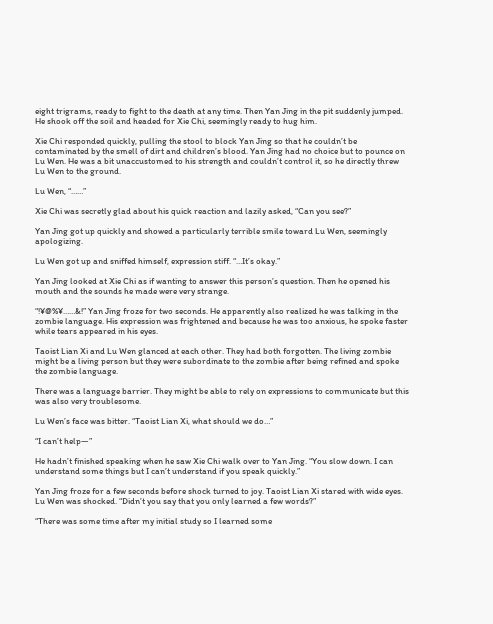eight trigrams, ready to fight to the death at any time. Then Yan Jing in the pit suddenly jumped. He shook off the soil and headed for Xie Chi, seemingly ready to hug him.

Xie Chi responded quickly, pulling the stool to block Yan Jing so that he couldn’t be contaminated by the smell of dirt and children’s blood. Yan Jing had no choice but to pounce on Lu Wen. He was a bit unaccustomed to his strength and couldn’t control it, so he directly threw Lu Wen to the ground.

Lu Wen, “……”

Xie Chi was secretly glad about his quick reaction and lazily asked, “Can you see?”

Yan Jing got up quickly and showed a particularly terrible smile toward Lu Wen, seemingly apologizing.

Lu Wen got up and sniffed himself, expression stiff. “…It’s okay.”

Yan Jing looked at Xie Chi as if wanting to answer this person’s question. Then he opened his mouth and the sounds he made were very strange.

“!¥@%¥……&!” Yan Jing froze for two seconds. He apparently also realized he was talking in the zombie language. His expression was frightened and because he was too anxious, he spoke faster while tears appeared in his eyes.

Taoist Lian Xi and Lu Wen glanced at each other. They had both forgotten. The living zombie might be a living person but they were subordinate to the zombie after being refined and spoke the zombie language.

There was a language barrier. They might be able to rely on expressions to communicate but this was also very troublesome.

Lu Wen’s face was bitter. “Taoist Lian Xi, what should we do…”

“I can’t help—”

He hadn’t finished speaking when he saw Xie Chi walk over to Yan Jing. “You slow down. I can understand some things but I can’t understand if you speak quickly.”

Yan Jing froze for a few seconds before shock turned to joy. Taoist Lian Xi stared with wide eyes. Lu Wen was shocked. “Didn’t you say that you only learned a few words?”

“There was some time after my initial study so I learned some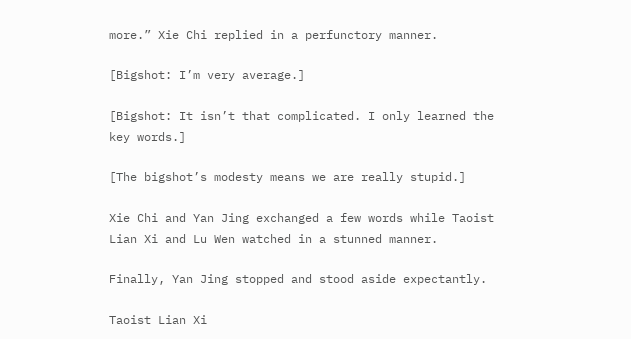more.” Xie Chi replied in a perfunctory manner.

[Bigshot: I’m very average.]

[Bigshot: It isn’t that complicated. I only learned the key words.]

[The bigshot’s modesty means we are really stupid.]

Xie Chi and Yan Jing exchanged a few words while Taoist Lian Xi and Lu Wen watched in a stunned manner.

Finally, Yan Jing stopped and stood aside expectantly.

Taoist Lian Xi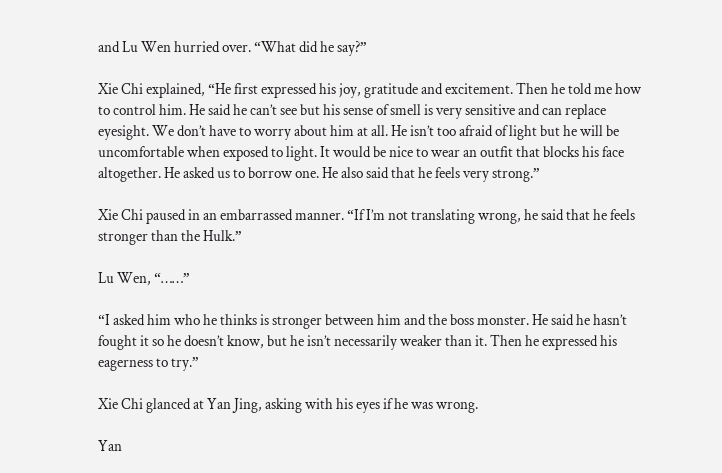and Lu Wen hurried over. “What did he say?”

Xie Chi explained, “He first expressed his joy, gratitude and excitement. Then he told me how to control him. He said he can’t see but his sense of smell is very sensitive and can replace eyesight. We don’t have to worry about him at all. He isn’t too afraid of light but he will be uncomfortable when exposed to light. It would be nice to wear an outfit that blocks his face altogether. He asked us to borrow one. He also said that he feels very strong.”

Xie Chi paused in an embarrassed manner. “If I’m not translating wrong, he said that he feels stronger than the Hulk.”

Lu Wen, “……”

“I asked him who he thinks is stronger between him and the boss monster. He said he hasn’t fought it so he doesn’t know, but he isn’t necessarily weaker than it. Then he expressed his eagerness to try.”

Xie Chi glanced at Yan Jing, asking with his eyes if he was wrong.

Yan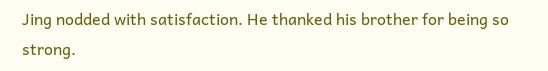Jing nodded with satisfaction. He thanked his brother for being so strong.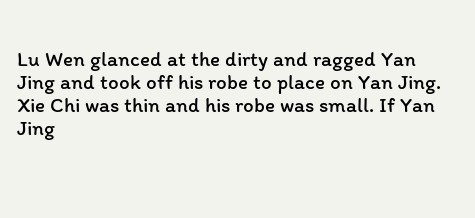Lu Wen glanced at the dirty and ragged Yan Jing and took off his robe to place on Yan Jing. Xie Chi was thin and his robe was small. If Yan Jing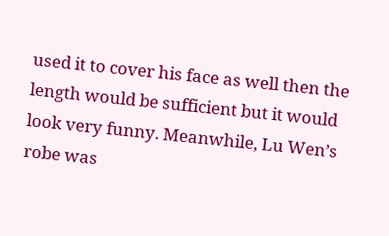used it to cover his face as well then the length would be sufficient but it would look very funny. Meanwhile, Lu Wen’s robe was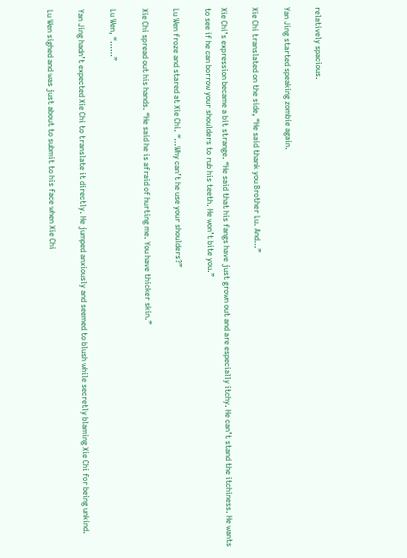relatively spacious.

Yan Jing started speaking zombie again.

Xie Chi translated on the side, “He said thank you Brother Lu. And…”

Xie Chi’s expression became a bit strange. “He said that his fangs have just grown out and are especially itchy. He can’t stand the itchiness. He wants to see if he can borrow your shoulders to rub his teeth. He won’t bite you.”

Lu Wen froze and stared at Xie Chi. “…Why can’t he use your shoulders?”

Xie Chi spread out his hands. “He said he is afraid of hurting me. You have thicker skin.”

Lu Wen, “……”

Yan Jing hadn’t expected Xie Chi to translate it directly. He jumped anxiously and seemed to blush while secretly blaming Xie Chi for being unkind.

Lu Wen sighed and was just about to submit to his face when Xie Chi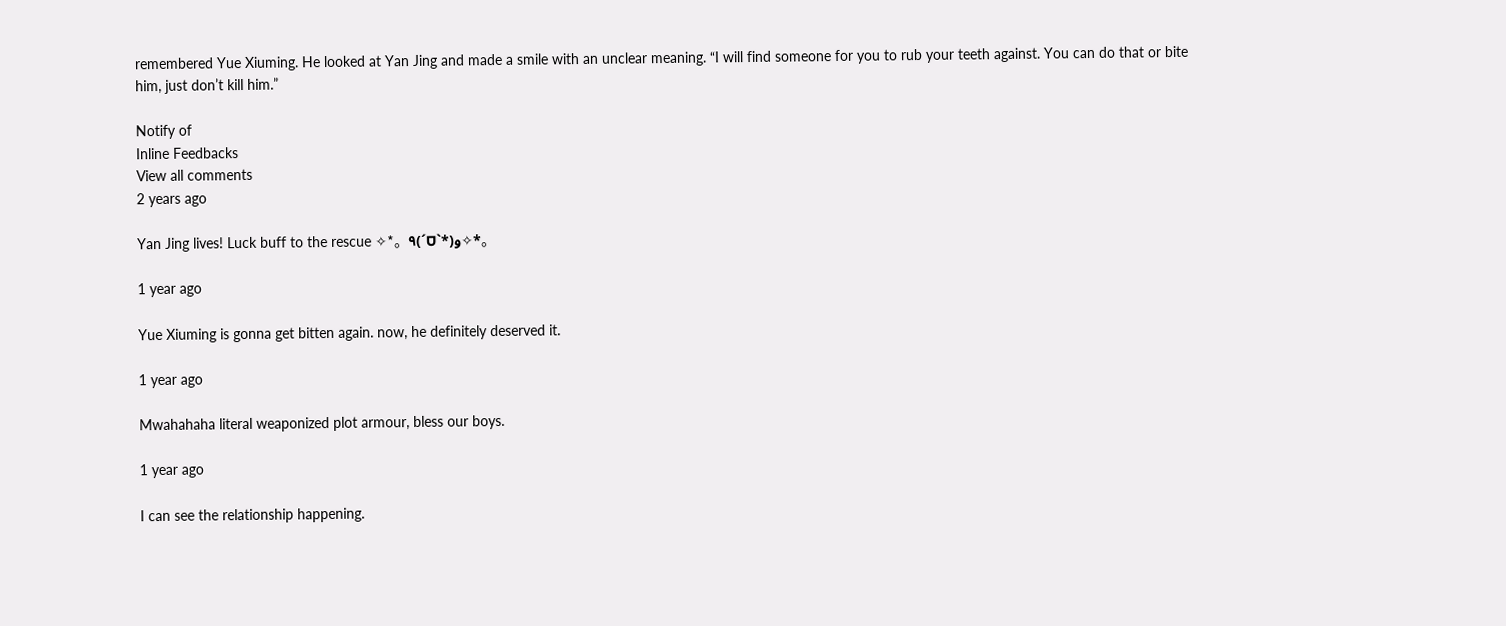remembered Yue Xiuming. He looked at Yan Jing and made a smile with an unclear meaning. “I will find someone for you to rub your teeth against. You can do that or bite him, just don’t kill him.”

Notify of
Inline Feedbacks
View all comments
2 years ago

Yan Jing lives! Luck buff to the rescue ✧*。٩(ˊᗜˋ*)و✧*。

1 year ago

Yue Xiuming is gonna get bitten again. now, he definitely deserved it.

1 year ago

Mwahahaha literal weaponized plot armour, bless our boys.

1 year ago

I can see the relationship happening.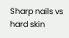Sharp nails vs hard skin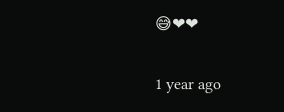😅❤❤

1 year ago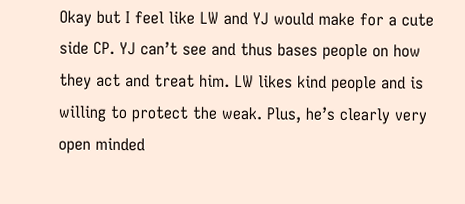Okay but I feel like LW and YJ would make for a cute side CP. YJ can’t see and thus bases people on how they act and treat him. LW likes kind people and is willing to protect the weak. Plus, he’s clearly very open minded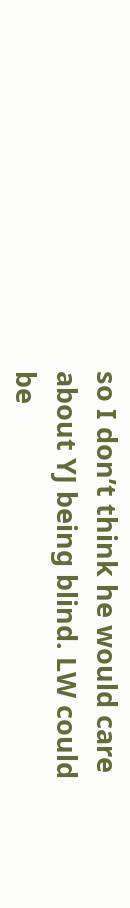so I don’t think he would care about YJ being blind. LW could be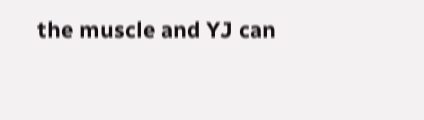the muscle and YJ can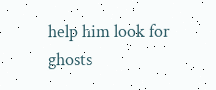help him look for ghosts